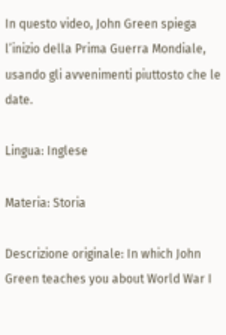In questo video, John Green spiega l’inizio della Prima Guerra Mondiale, usando gli avvenimenti piuttosto che le date.

Lingua: Inglese

Materia: Storia

Descrizione originale: In which John Green teaches you about World War I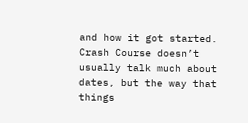and how it got started. Crash Course doesn’t usually talk much about dates, but the way that things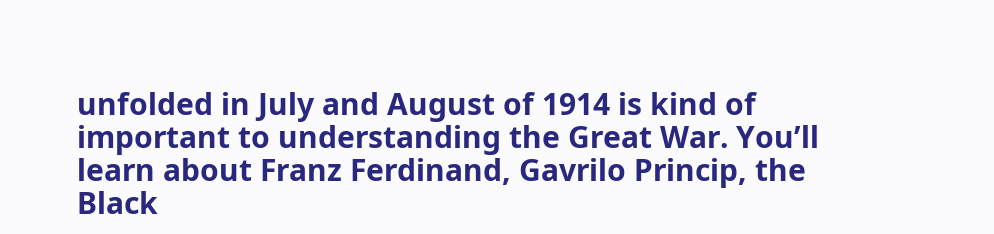unfolded in July and August of 1914 is kind of important to understanding the Great War. You’ll learn about Franz Ferdinand, Gavrilo Princip, the Black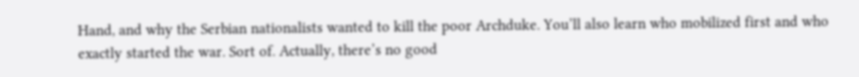Hand, and why the Serbian nationalists wanted to kill the poor Archduke. You’ll also learn who mobilized first and who exactly started the war. Sort of. Actually, there’s no good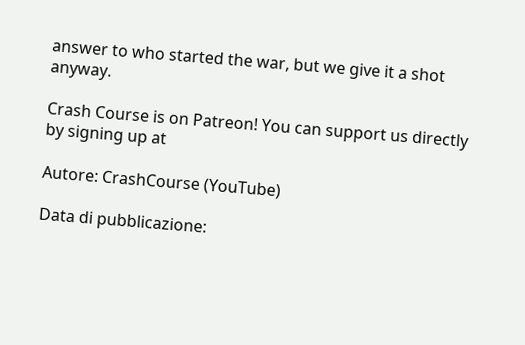answer to who started the war, but we give it a shot anyway.

Crash Course is on Patreon! You can support us directly by signing up at

Autore: CrashCourse (YouTube)

Data di pubblicazione: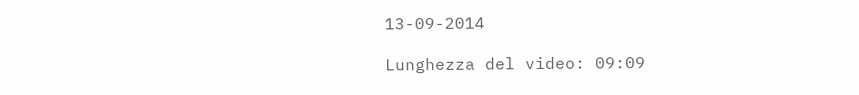13-09-2014

Lunghezza del video: 09:09